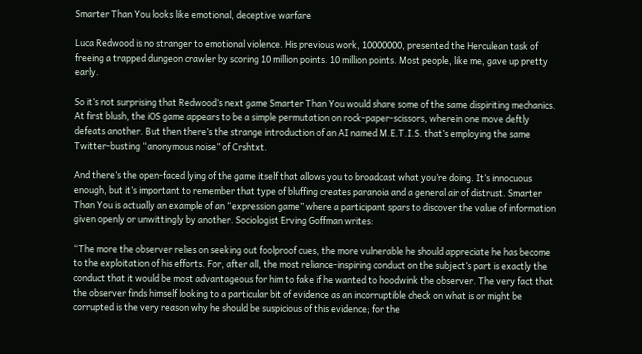Smarter Than You looks like emotional, deceptive warfare

Luca Redwood is no stranger to emotional violence. His previous work, 10000000, presented the Herculean task of freeing a trapped dungeon crawler by scoring 10 million points. 10 million points. Most people, like me, gave up pretty early.

So it’s not surprising that Redwood’s next game Smarter Than You would share some of the same dispiriting mechanics. At first blush, the iOS game appears to be a simple permutation on rock-paper-scissors, wherein one move deftly defeats another. But then there’s the strange introduction of an AI named M.E.T.I.S. that’s employing the same Twitter-busting “anonymous noise” of Crshtxt.

And there’s the open-faced lying of the game itself that allows you to broadcast what you’re doing. It’s innocuous enough, but it’s important to remember that type of bluffing creates paranoia and a general air of distrust. Smarter Than You is actually an example of an “expression game” where a participant spars to discover the value of information given openly or unwittingly by another. Sociologist Erving Goffman writes:

“The more the observer relies on seeking out foolproof cues, the more vulnerable he should appreciate he has become to the exploitation of his efforts. For, after all, the most reliance-inspiring conduct on the subject’s part is exactly the conduct that it would be most advantageous for him to fake if he wanted to hoodwink the observer. The very fact that the observer finds himself looking to a particular bit of evidence as an incorruptible check on what is or might be corrupted is the very reason why he should be suspicious of this evidence; for the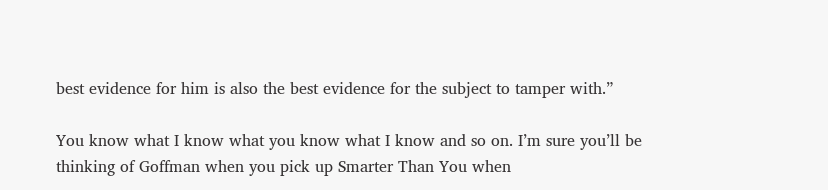best evidence for him is also the best evidence for the subject to tamper with.”

You know what I know what you know what I know and so on. I’m sure you’ll be thinking of Goffman when you pick up Smarter Than You when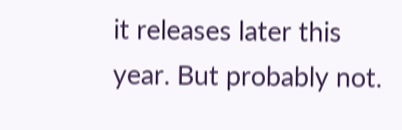it releases later this year. But probably not.